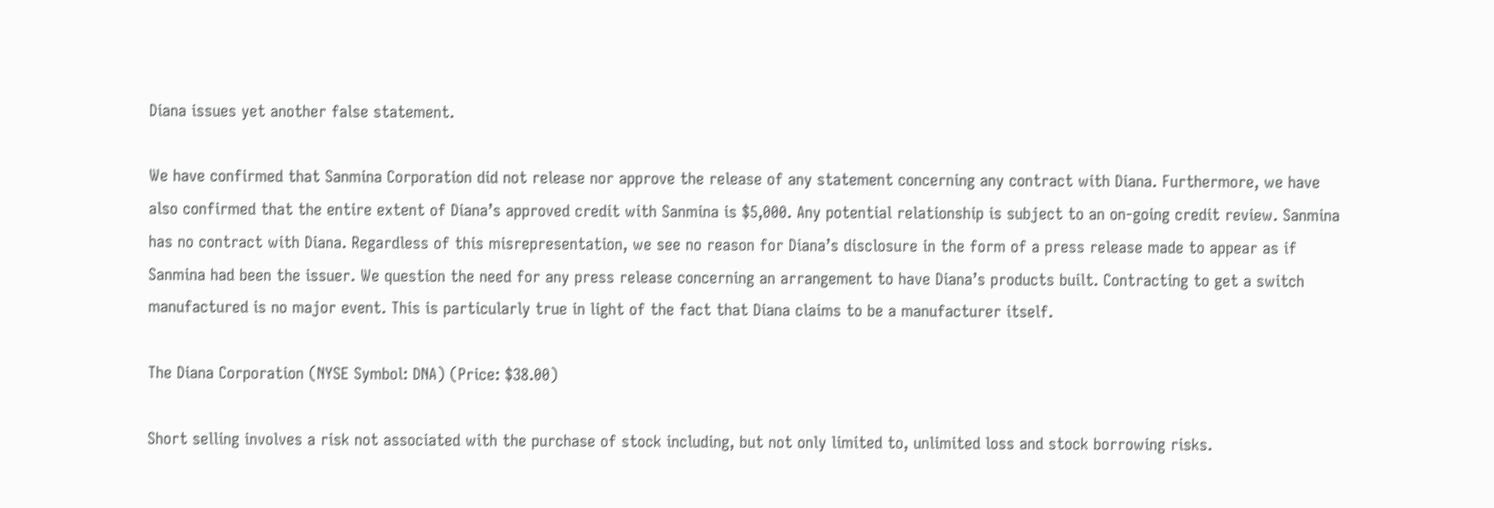Diana issues yet another false statement.

We have confirmed that Sanmina Corporation did not release nor approve the release of any statement concerning any contract with Diana. Furthermore, we have also confirmed that the entire extent of Diana’s approved credit with Sanmina is $5,000. Any potential relationship is subject to an on-going credit review. Sanmina has no contract with Diana. Regardless of this misrepresentation, we see no reason for Diana’s disclosure in the form of a press release made to appear as if Sanmina had been the issuer. We question the need for any press release concerning an arrangement to have Diana’s products built. Contracting to get a switch manufactured is no major event. This is particularly true in light of the fact that Diana claims to be a manufacturer itself.

The Diana Corporation (NYSE Symbol: DNA) (Price: $38.00)

Short selling involves a risk not associated with the purchase of stock including, but not only limited to, unlimited loss and stock borrowing risks.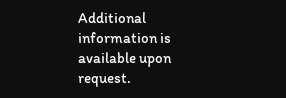Additional information is available upon request.